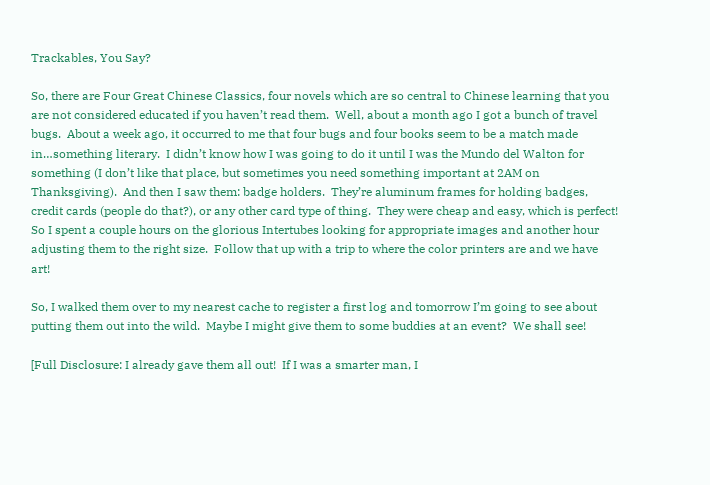Trackables, You Say?

So, there are Four Great Chinese Classics, four novels which are so central to Chinese learning that you are not considered educated if you haven’t read them.  Well, about a month ago I got a bunch of travel bugs.  About a week ago, it occurred to me that four bugs and four books seem to be a match made in…something literary.  I didn’t know how I was going to do it until I was the Mundo del Walton for something (I don’t like that place, but sometimes you need something important at 2AM on Thanksgiving).  And then I saw them: badge holders.  They’re aluminum frames for holding badges, credit cards (people do that?), or any other card type of thing.  They were cheap and easy, which is perfect!  So I spent a couple hours on the glorious Intertubes looking for appropriate images and another hour adjusting them to the right size.  Follow that up with a trip to where the color printers are and we have art!

So, I walked them over to my nearest cache to register a first log and tomorrow I’m going to see about putting them out into the wild.  Maybe I might give them to some buddies at an event?  We shall see!

[Full Disclosure: I already gave them all out!  If I was a smarter man, I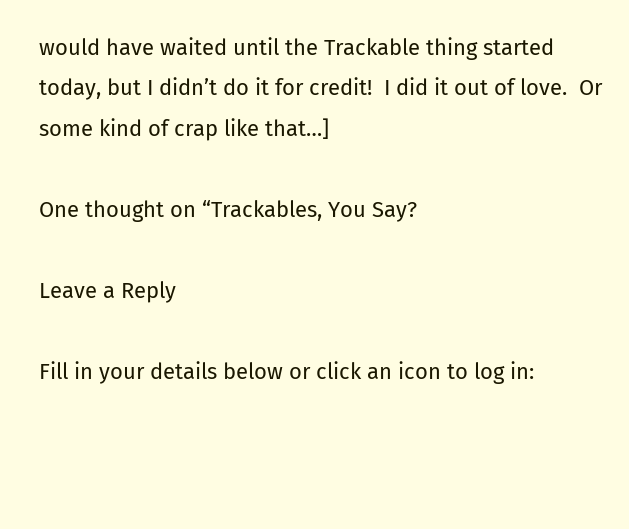would have waited until the Trackable thing started today, but I didn’t do it for credit!  I did it out of love.  Or some kind of crap like that…]

One thought on “Trackables, You Say?

Leave a Reply

Fill in your details below or click an icon to log in: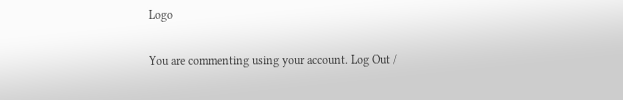Logo

You are commenting using your account. Log Out /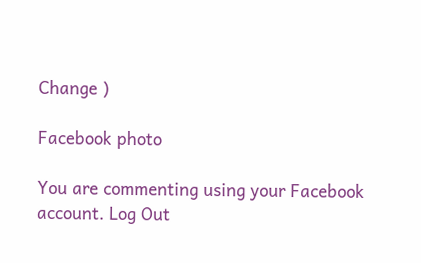Change )

Facebook photo

You are commenting using your Facebook account. Log Out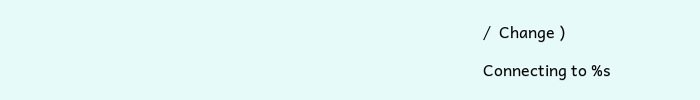/  Change )

Connecting to %s